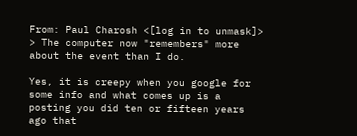From: Paul Charosh <[log in to unmask]>
> The computer now "remembers" more about the event than I do.

Yes, it is creepy when you google for some info and what comes up is a
posting you did ten or fifteen years ago that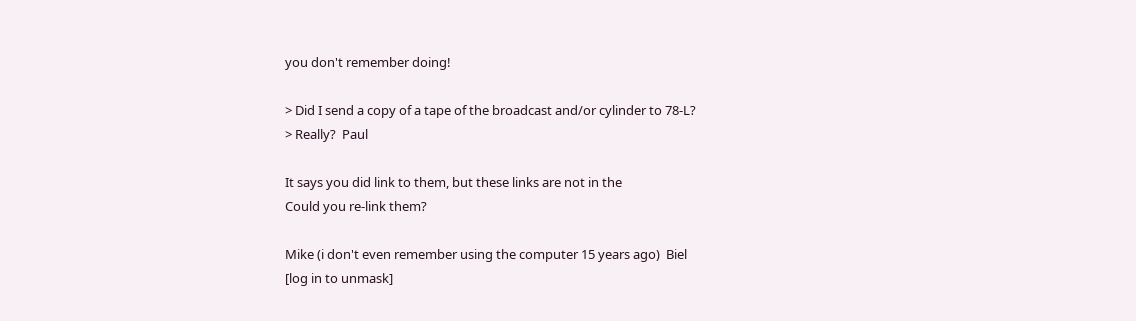you don't remember doing!

> Did I send a copy of a tape of the broadcast and/or cylinder to 78-L?
> Really?  Paul

It says you did link to them, but these links are not in the
Could you re-link them?

Mike (i don't even remember using the computer 15 years ago)  Biel
[log in to unmask]